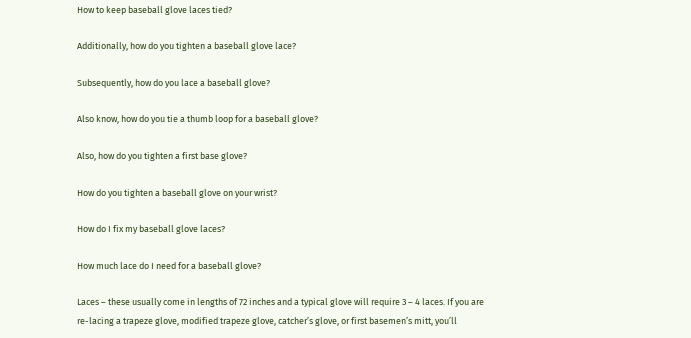How to keep baseball glove laces tied?

Additionally, how do you tighten a baseball glove lace?

Subsequently, how do you lace a baseball glove?

Also know, how do you tie a thumb loop for a baseball glove?

Also, how do you tighten a first base glove?

How do you tighten a baseball glove on your wrist?

How do I fix my baseball glove laces?

How much lace do I need for a baseball glove?

Laces – these usually come in lengths of 72 inches and a typical glove will require 3 – 4 laces. If you are re-lacing a trapeze glove, modified trapeze glove, catcher’s glove, or first basemen’s mitt, you’ll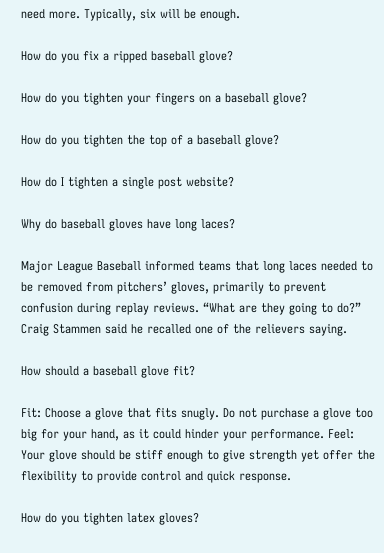need more. Typically, six will be enough.

How do you fix a ripped baseball glove?

How do you tighten your fingers on a baseball glove?

How do you tighten the top of a baseball glove?

How do I tighten a single post website?

Why do baseball gloves have long laces?

Major League Baseball informed teams that long laces needed to be removed from pitchers’ gloves, primarily to prevent confusion during replay reviews. “What are they going to do?” Craig Stammen said he recalled one of the relievers saying.

How should a baseball glove fit?

Fit: Choose a glove that fits snugly. Do not purchase a glove too big for your hand, as it could hinder your performance. Feel: Your glove should be stiff enough to give strength yet offer the flexibility to provide control and quick response.

How do you tighten latex gloves?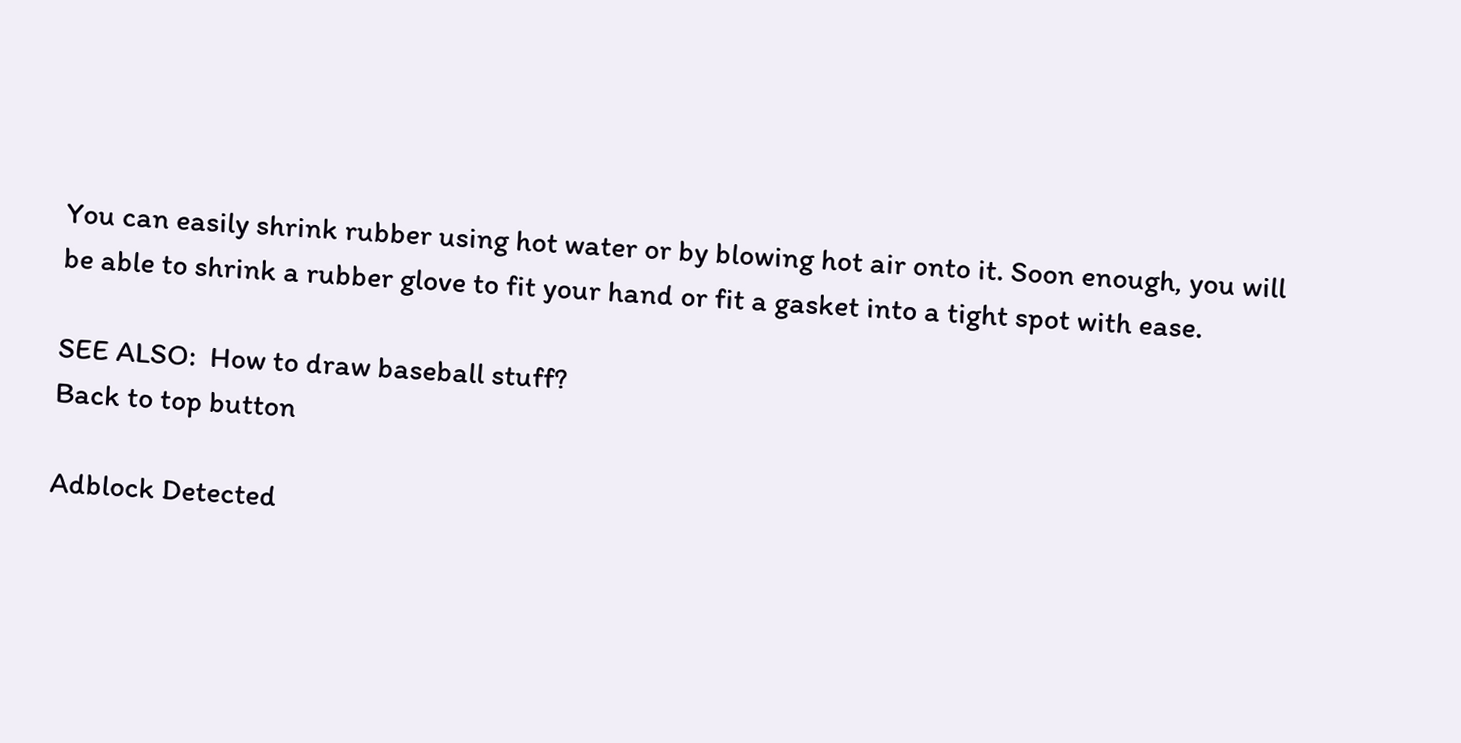You can easily shrink rubber using hot water or by blowing hot air onto it. Soon enough, you will be able to shrink a rubber glove to fit your hand or fit a gasket into a tight spot with ease.

SEE ALSO:  How to draw baseball stuff?
Back to top button

Adblock Detected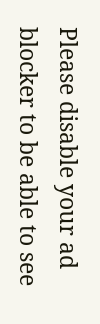Please disable your ad blocker to be able to see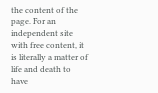the content of the page. For an independent site with free content, it is literally a matter of life and death to have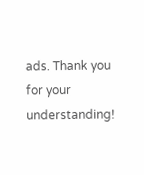ads. Thank you for your understanding!